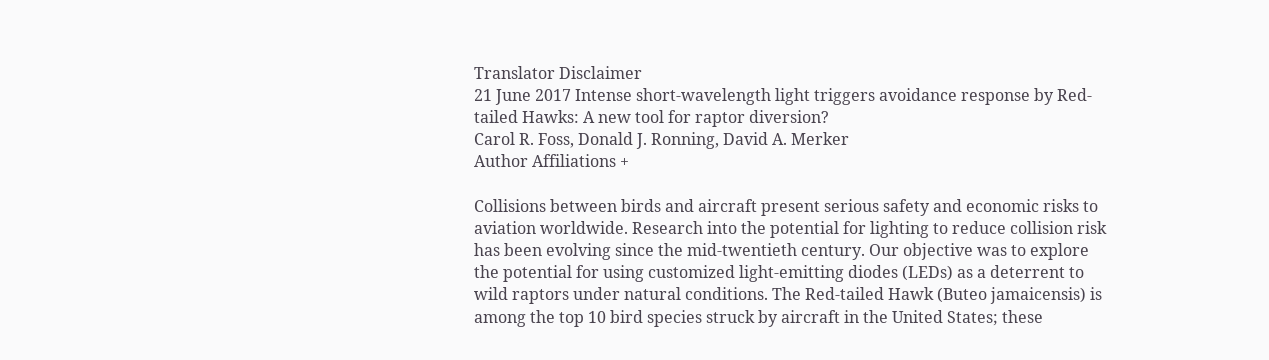Translator Disclaimer
21 June 2017 Intense short-wavelength light triggers avoidance response by Red-tailed Hawks: A new tool for raptor diversion?
Carol R. Foss, Donald J. Ronning, David A. Merker
Author Affiliations +

Collisions between birds and aircraft present serious safety and economic risks to aviation worldwide. Research into the potential for lighting to reduce collision risk has been evolving since the mid-twentieth century. Our objective was to explore the potential for using customized light-emitting diodes (LEDs) as a deterrent to wild raptors under natural conditions. The Red-tailed Hawk (Buteo jamaicensis) is among the top 10 bird species struck by aircraft in the United States; these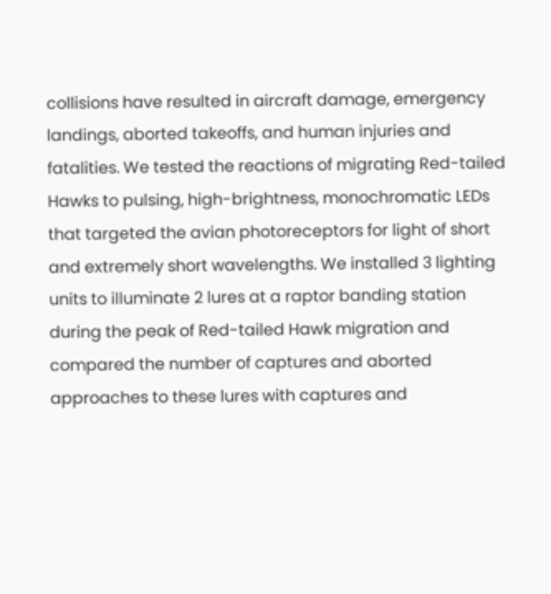collisions have resulted in aircraft damage, emergency landings, aborted takeoffs, and human injuries and fatalities. We tested the reactions of migrating Red-tailed Hawks to pulsing, high-brightness, monochromatic LEDs that targeted the avian photoreceptors for light of short and extremely short wavelengths. We installed 3 lighting units to illuminate 2 lures at a raptor banding station during the peak of Red-tailed Hawk migration and compared the number of captures and aborted approaches to these lures with captures and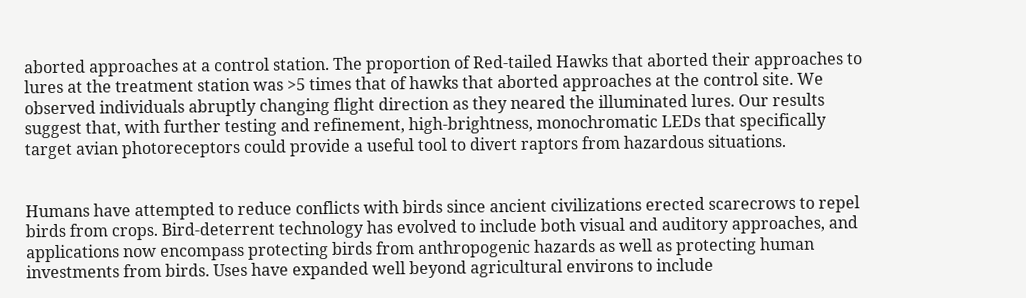aborted approaches at a control station. The proportion of Red-tailed Hawks that aborted their approaches to lures at the treatment station was >5 times that of hawks that aborted approaches at the control site. We observed individuals abruptly changing flight direction as they neared the illuminated lures. Our results suggest that, with further testing and refinement, high-brightness, monochromatic LEDs that specifically target avian photoreceptors could provide a useful tool to divert raptors from hazardous situations.


Humans have attempted to reduce conflicts with birds since ancient civilizations erected scarecrows to repel birds from crops. Bird-deterrent technology has evolved to include both visual and auditory approaches, and applications now encompass protecting birds from anthropogenic hazards as well as protecting human investments from birds. Uses have expanded well beyond agricultural environs to include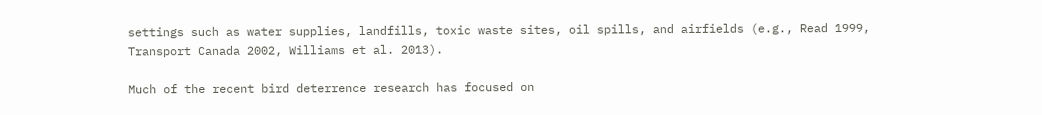settings such as water supplies, landfills, toxic waste sites, oil spills, and airfields (e.g., Read 1999, Transport Canada 2002, Williams et al. 2013).

Much of the recent bird deterrence research has focused on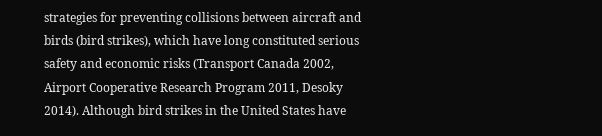strategies for preventing collisions between aircraft and birds (bird strikes), which have long constituted serious safety and economic risks (Transport Canada 2002, Airport Cooperative Research Program 2011, Desoky 2014). Although bird strikes in the United States have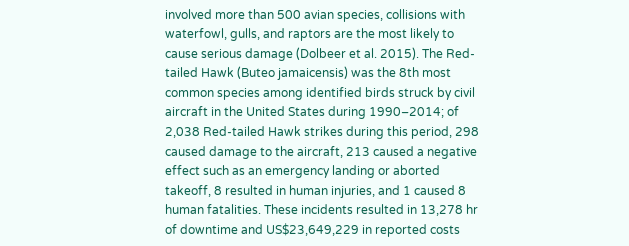involved more than 500 avian species, collisions with waterfowl, gulls, and raptors are the most likely to cause serious damage (Dolbeer et al. 2015). The Red-tailed Hawk (Buteo jamaicensis) was the 8th most common species among identified birds struck by civil aircraft in the United States during 1990–2014; of 2,038 Red-tailed Hawk strikes during this period, 298 caused damage to the aircraft, 213 caused a negative effect such as an emergency landing or aborted takeoff, 8 resulted in human injuries, and 1 caused 8 human fatalities. These incidents resulted in 13,278 hr of downtime and US$23,649,229 in reported costs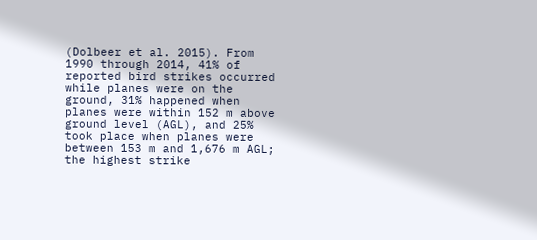(Dolbeer et al. 2015). From 1990 through 2014, 41% of reported bird strikes occurred while planes were on the ground, 31% happened when planes were within 152 m above ground level (AGL), and 25% took place when planes were between 153 m and 1,676 m AGL; the highest strike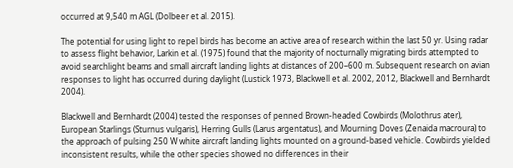occurred at 9,540 m AGL (Dolbeer et al. 2015).

The potential for using light to repel birds has become an active area of research within the last 50 yr. Using radar to assess flight behavior, Larkin et al. (1975) found that the majority of nocturnally migrating birds attempted to avoid searchlight beams and small aircraft landing lights at distances of 200–600 m. Subsequent research on avian responses to light has occurred during daylight (Lustick 1973, Blackwell et al. 2002, 2012, Blackwell and Bernhardt 2004).

Blackwell and Bernhardt (2004) tested the responses of penned Brown-headed Cowbirds (Molothrus ater), European Starlings (Sturnus vulgaris), Herring Gulls (Larus argentatus), and Mourning Doves (Zenaida macroura) to the approach of pulsing 250 W white aircraft landing lights mounted on a ground-based vehicle. Cowbirds yielded inconsistent results, while the other species showed no differences in their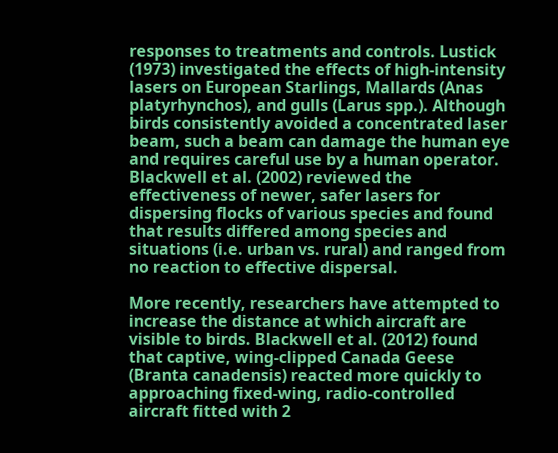responses to treatments and controls. Lustick (1973) investigated the effects of high-intensity lasers on European Starlings, Mallards (Anas platyrhynchos), and gulls (Larus spp.). Although birds consistently avoided a concentrated laser beam, such a beam can damage the human eye and requires careful use by a human operator. Blackwell et al. (2002) reviewed the effectiveness of newer, safer lasers for dispersing flocks of various species and found that results differed among species and situations (i.e. urban vs. rural) and ranged from no reaction to effective dispersal.

More recently, researchers have attempted to increase the distance at which aircraft are visible to birds. Blackwell et al. (2012) found that captive, wing-clipped Canada Geese (Branta canadensis) reacted more quickly to approaching fixed-wing, radio-controlled aircraft fitted with 2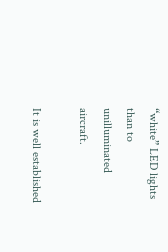“white” LED lights than to unilluminated aircraft.

It is well established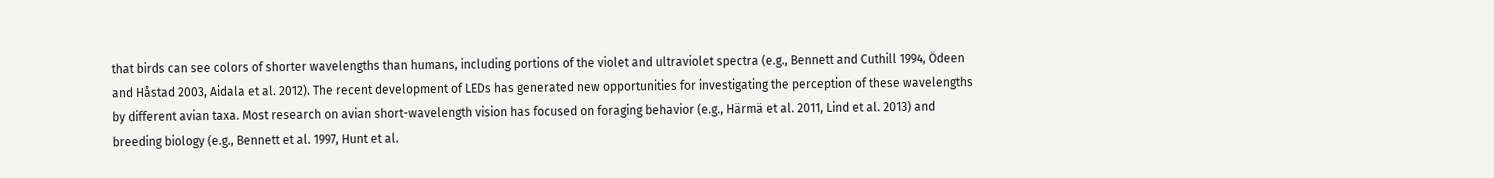that birds can see colors of shorter wavelengths than humans, including portions of the violet and ultraviolet spectra (e.g., Bennett and Cuthill 1994, Ödeen and Håstad 2003, Aidala et al. 2012). The recent development of LEDs has generated new opportunities for investigating the perception of these wavelengths by different avian taxa. Most research on avian short-wavelength vision has focused on foraging behavior (e.g., Härmä et al. 2011, Lind et al. 2013) and breeding biology (e.g., Bennett et al. 1997, Hunt et al.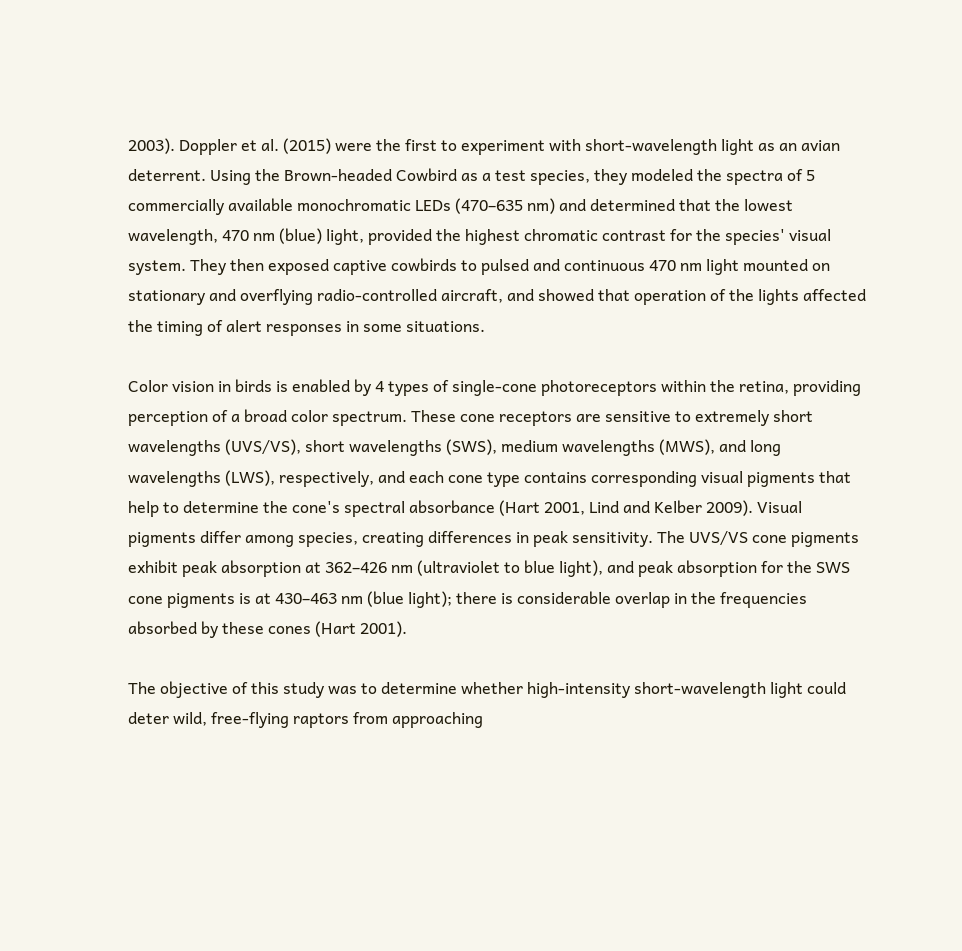2003). Doppler et al. (2015) were the first to experiment with short-wavelength light as an avian deterrent. Using the Brown-headed Cowbird as a test species, they modeled the spectra of 5 commercially available monochromatic LEDs (470–635 nm) and determined that the lowest wavelength, 470 nm (blue) light, provided the highest chromatic contrast for the species' visual system. They then exposed captive cowbirds to pulsed and continuous 470 nm light mounted on stationary and overflying radio-controlled aircraft, and showed that operation of the lights affected the timing of alert responses in some situations.

Color vision in birds is enabled by 4 types of single-cone photoreceptors within the retina, providing perception of a broad color spectrum. These cone receptors are sensitive to extremely short wavelengths (UVS/VS), short wavelengths (SWS), medium wavelengths (MWS), and long wavelengths (LWS), respectively, and each cone type contains corresponding visual pigments that help to determine the cone's spectral absorbance (Hart 2001, Lind and Kelber 2009). Visual pigments differ among species, creating differences in peak sensitivity. The UVS/VS cone pigments exhibit peak absorption at 362–426 nm (ultraviolet to blue light), and peak absorption for the SWS cone pigments is at 430–463 nm (blue light); there is considerable overlap in the frequencies absorbed by these cones (Hart 2001).

The objective of this study was to determine whether high-intensity short-wavelength light could deter wild, free-flying raptors from approaching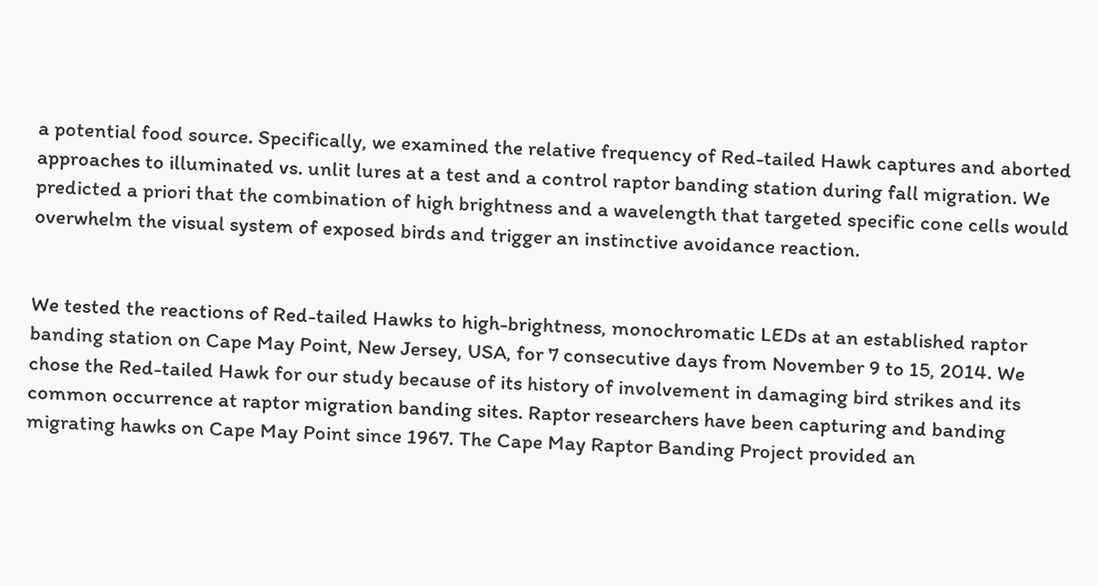a potential food source. Specifically, we examined the relative frequency of Red-tailed Hawk captures and aborted approaches to illuminated vs. unlit lures at a test and a control raptor banding station during fall migration. We predicted a priori that the combination of high brightness and a wavelength that targeted specific cone cells would overwhelm the visual system of exposed birds and trigger an instinctive avoidance reaction.


We tested the reactions of Red-tailed Hawks to high-brightness, monochromatic LEDs at an established raptor banding station on Cape May Point, New Jersey, USA, for 7 consecutive days from November 9 to 15, 2014. We chose the Red-tailed Hawk for our study because of its history of involvement in damaging bird strikes and its common occurrence at raptor migration banding sites. Raptor researchers have been capturing and banding migrating hawks on Cape May Point since 1967. The Cape May Raptor Banding Project provided an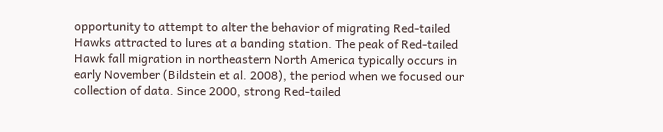opportunity to attempt to alter the behavior of migrating Red-tailed Hawks attracted to lures at a banding station. The peak of Red-tailed Hawk fall migration in northeastern North America typically occurs in early November (Bildstein et al. 2008), the period when we focused our collection of data. Since 2000, strong Red-tailed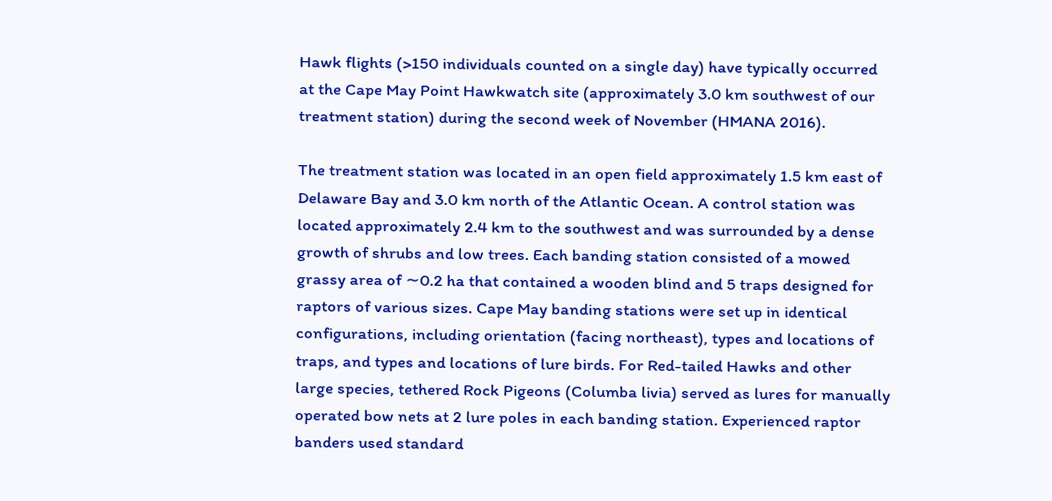Hawk flights (>150 individuals counted on a single day) have typically occurred at the Cape May Point Hawkwatch site (approximately 3.0 km southwest of our treatment station) during the second week of November (HMANA 2016).

The treatment station was located in an open field approximately 1.5 km east of Delaware Bay and 3.0 km north of the Atlantic Ocean. A control station was located approximately 2.4 km to the southwest and was surrounded by a dense growth of shrubs and low trees. Each banding station consisted of a mowed grassy area of ∼0.2 ha that contained a wooden blind and 5 traps designed for raptors of various sizes. Cape May banding stations were set up in identical configurations, including orientation (facing northeast), types and locations of traps, and types and locations of lure birds. For Red-tailed Hawks and other large species, tethered Rock Pigeons (Columba livia) served as lures for manually operated bow nets at 2 lure poles in each banding station. Experienced raptor banders used standard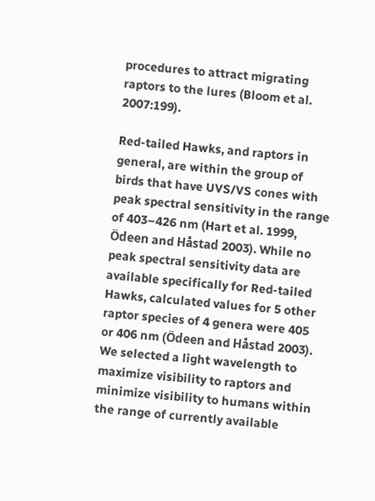procedures to attract migrating raptors to the lures (Bloom et al. 2007:199).

Red-tailed Hawks, and raptors in general, are within the group of birds that have UVS/VS cones with peak spectral sensitivity in the range of 403–426 nm (Hart et al. 1999, Ödeen and Håstad 2003). While no peak spectral sensitivity data are available specifically for Red-tailed Hawks, calculated values for 5 other raptor species of 4 genera were 405 or 406 nm (Ödeen and Håstad 2003). We selected a light wavelength to maximize visibility to raptors and minimize visibility to humans within the range of currently available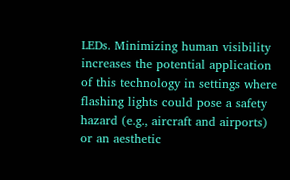LEDs. Minimizing human visibility increases the potential application of this technology in settings where flashing lights could pose a safety hazard (e.g., aircraft and airports) or an aesthetic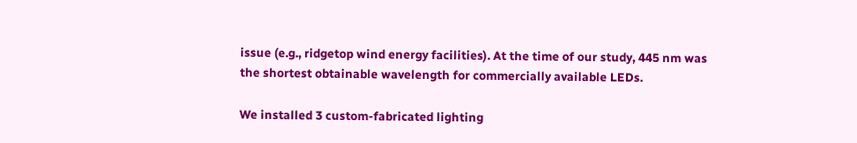issue (e.g., ridgetop wind energy facilities). At the time of our study, 445 nm was the shortest obtainable wavelength for commercially available LEDs.

We installed 3 custom-fabricated lighting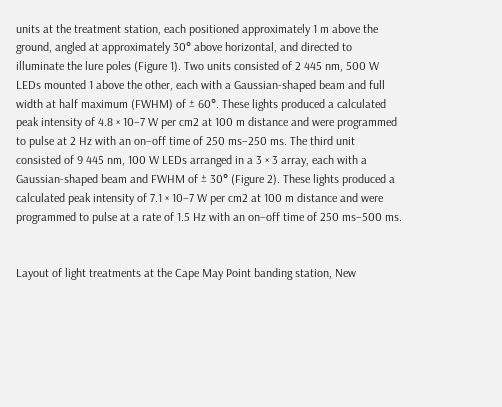units at the treatment station, each positioned approximately 1 m above the ground, angled at approximately 30° above horizontal, and directed to illuminate the lure poles (Figure 1). Two units consisted of 2 445 nm, 500 W LEDs mounted 1 above the other, each with a Gaussian-shaped beam and full width at half maximum (FWHM) of ± 60°. These lights produced a calculated peak intensity of 4.8 × 10−7 W per cm2 at 100 m distance and were programmed to pulse at 2 Hz with an on–off time of 250 ms–250 ms. The third unit consisted of 9 445 nm, 100 W LEDs arranged in a 3 × 3 array, each with a Gaussian-shaped beam and FWHM of ± 30° (Figure 2). These lights produced a calculated peak intensity of 7.1 × 10−7 W per cm2 at 100 m distance and were programmed to pulse at a rate of 1.5 Hz with an on–off time of 250 ms–500 ms.


Layout of light treatments at the Cape May Point banding station, New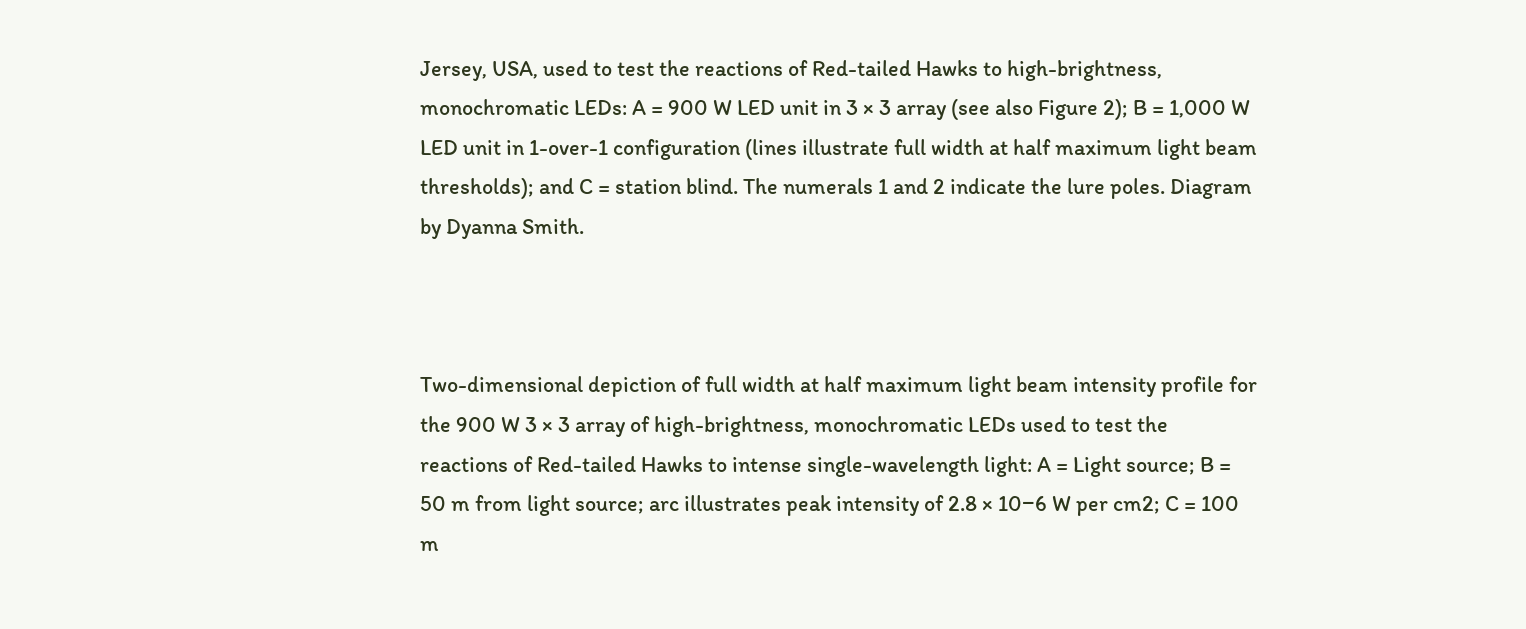Jersey, USA, used to test the reactions of Red-tailed Hawks to high-brightness, monochromatic LEDs: A = 900 W LED unit in 3 × 3 array (see also Figure 2); B = 1,000 W LED unit in 1-over-1 configuration (lines illustrate full width at half maximum light beam thresholds); and C = station blind. The numerals 1 and 2 indicate the lure poles. Diagram by Dyanna Smith.



Two-dimensional depiction of full width at half maximum light beam intensity profile for the 900 W 3 × 3 array of high-brightness, monochromatic LEDs used to test the reactions of Red-tailed Hawks to intense single-wavelength light: A = Light source; B = 50 m from light source; arc illustrates peak intensity of 2.8 × 10−6 W per cm2; C = 100 m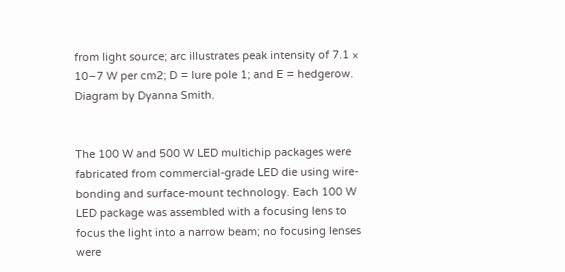from light source; arc illustrates peak intensity of 7.1 × 10−7 W per cm2; D = lure pole 1; and E = hedgerow. Diagram by Dyanna Smith.


The 100 W and 500 W LED multichip packages were fabricated from commercial-grade LED die using wire-bonding and surface-mount technology. Each 100 W LED package was assembled with a focusing lens to focus the light into a narrow beam; no focusing lenses were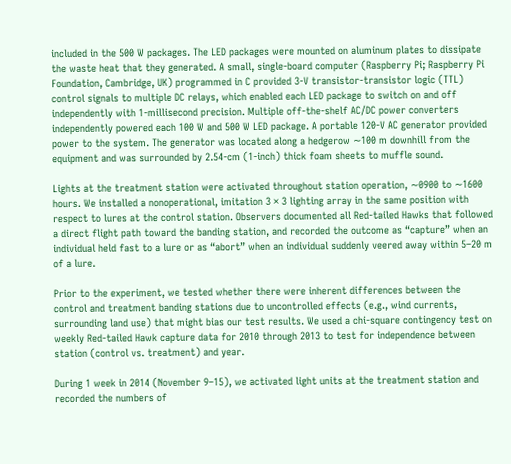included in the 500 W packages. The LED packages were mounted on aluminum plates to dissipate the waste heat that they generated. A small, single-board computer (Raspberry Pi; Raspberry Pi Foundation, Cambridge, UK) programmed in C provided 3-V transistor-transistor logic (TTL) control signals to multiple DC relays, which enabled each LED package to switch on and off independently with 1-millisecond precision. Multiple off-the-shelf AC/DC power converters independently powered each 100 W and 500 W LED package. A portable 120-V AC generator provided power to the system. The generator was located along a hedgerow ∼100 m downhill from the equipment and was surrounded by 2.54-cm (1-inch) thick foam sheets to muffle sound.

Lights at the treatment station were activated throughout station operation, ∼0900 to ∼1600 hours. We installed a nonoperational, imitation 3 × 3 lighting array in the same position with respect to lures at the control station. Observers documented all Red-tailed Hawks that followed a direct flight path toward the banding station, and recorded the outcome as “capture” when an individual held fast to a lure or as “abort” when an individual suddenly veered away within 5–20 m of a lure.

Prior to the experiment, we tested whether there were inherent differences between the control and treatment banding stations due to uncontrolled effects (e.g., wind currents, surrounding land use) that might bias our test results. We used a chi-square contingency test on weekly Red-tailed Hawk capture data for 2010 through 2013 to test for independence between station (control vs. treatment) and year.

During 1 week in 2014 (November 9–15), we activated light units at the treatment station and recorded the numbers of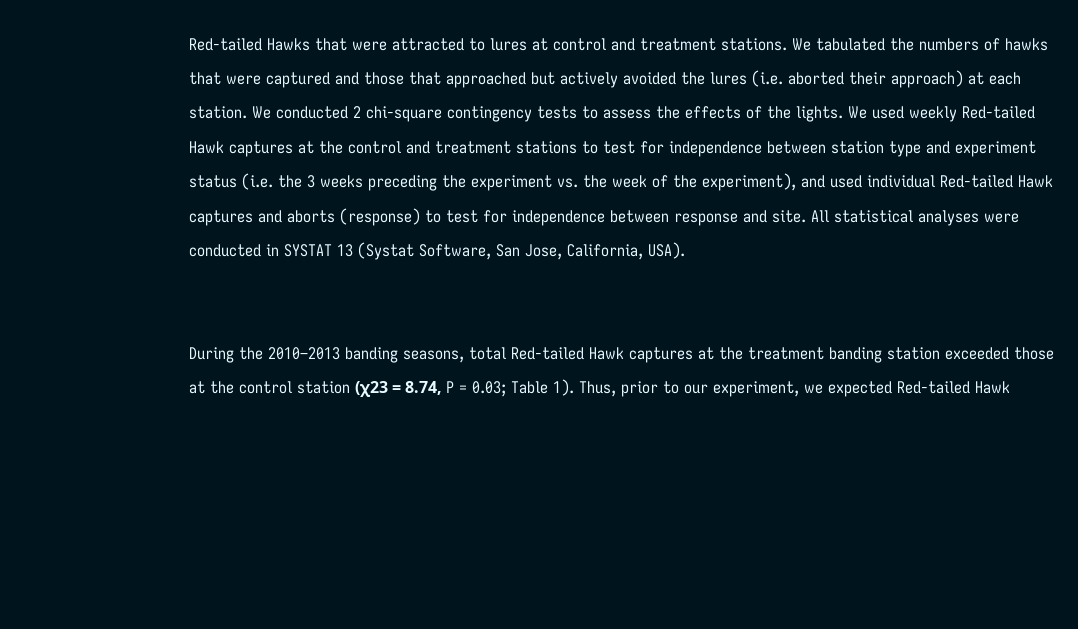Red-tailed Hawks that were attracted to lures at control and treatment stations. We tabulated the numbers of hawks that were captured and those that approached but actively avoided the lures (i.e. aborted their approach) at each station. We conducted 2 chi-square contingency tests to assess the effects of the lights. We used weekly Red-tailed Hawk captures at the control and treatment stations to test for independence between station type and experiment status (i.e. the 3 weeks preceding the experiment vs. the week of the experiment), and used individual Red-tailed Hawk captures and aborts (response) to test for independence between response and site. All statistical analyses were conducted in SYSTAT 13 (Systat Software, San Jose, California, USA).


During the 2010–2013 banding seasons, total Red-tailed Hawk captures at the treatment banding station exceeded those at the control station (χ23 = 8.74, P = 0.03; Table 1). Thus, prior to our experiment, we expected Red-tailed Hawk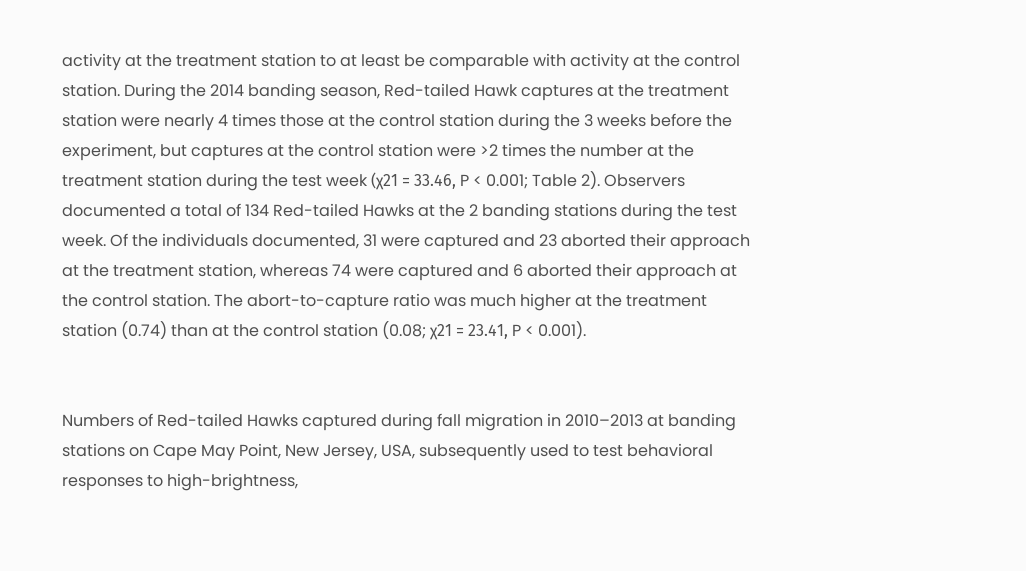activity at the treatment station to at least be comparable with activity at the control station. During the 2014 banding season, Red-tailed Hawk captures at the treatment station were nearly 4 times those at the control station during the 3 weeks before the experiment, but captures at the control station were >2 times the number at the treatment station during the test week (χ21 = 33.46, P < 0.001; Table 2). Observers documented a total of 134 Red-tailed Hawks at the 2 banding stations during the test week. Of the individuals documented, 31 were captured and 23 aborted their approach at the treatment station, whereas 74 were captured and 6 aborted their approach at the control station. The abort-to-capture ratio was much higher at the treatment station (0.74) than at the control station (0.08; χ21 = 23.41, P < 0.001).


Numbers of Red-tailed Hawks captured during fall migration in 2010–2013 at banding stations on Cape May Point, New Jersey, USA, subsequently used to test behavioral responses to high-brightness,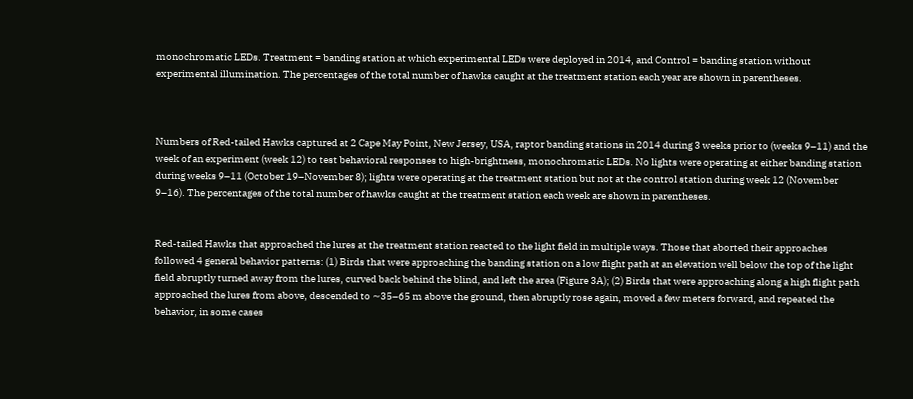monochromatic LEDs. Treatment = banding station at which experimental LEDs were deployed in 2014, and Control = banding station without experimental illumination. The percentages of the total number of hawks caught at the treatment station each year are shown in parentheses.



Numbers of Red-tailed Hawks captured at 2 Cape May Point, New Jersey, USA, raptor banding stations in 2014 during 3 weeks prior to (weeks 9–11) and the week of an experiment (week 12) to test behavioral responses to high-brightness, monochromatic LEDs. No lights were operating at either banding station during weeks 9–11 (October 19–November 8); lights were operating at the treatment station but not at the control station during week 12 (November 9–16). The percentages of the total number of hawks caught at the treatment station each week are shown in parentheses.


Red-tailed Hawks that approached the lures at the treatment station reacted to the light field in multiple ways. Those that aborted their approaches followed 4 general behavior patterns: (1) Birds that were approaching the banding station on a low flight path at an elevation well below the top of the light field abruptly turned away from the lures, curved back behind the blind, and left the area (Figure 3A); (2) Birds that were approaching along a high flight path approached the lures from above, descended to ∼35–65 m above the ground, then abruptly rose again, moved a few meters forward, and repeated the behavior, in some cases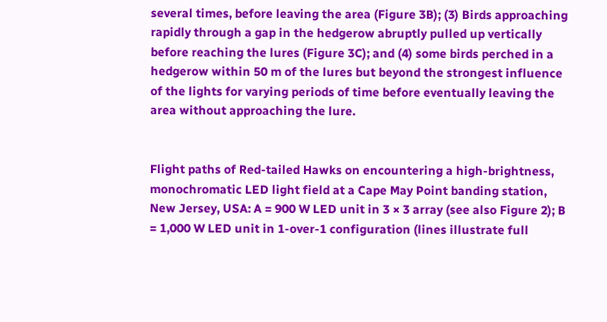several times, before leaving the area (Figure 3B); (3) Birds approaching rapidly through a gap in the hedgerow abruptly pulled up vertically before reaching the lures (Figure 3C); and (4) some birds perched in a hedgerow within 50 m of the lures but beyond the strongest influence of the lights for varying periods of time before eventually leaving the area without approaching the lure.


Flight paths of Red-tailed Hawks on encountering a high-brightness, monochromatic LED light field at a Cape May Point banding station, New Jersey, USA: A = 900 W LED unit in 3 × 3 array (see also Figure 2); B = 1,000 W LED unit in 1-over-1 configuration (lines illustrate full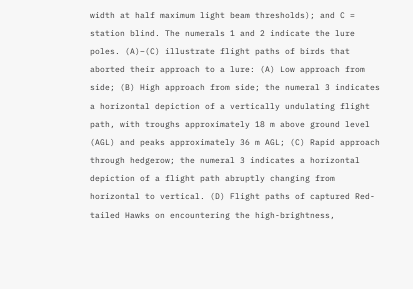width at half maximum light beam thresholds); and C = station blind. The numerals 1 and 2 indicate the lure poles. (A)–(C) illustrate flight paths of birds that aborted their approach to a lure: (A) Low approach from side; (B) High approach from side; the numeral 3 indicates a horizontal depiction of a vertically undulating flight path, with troughs approximately 18 m above ground level (AGL) and peaks approximately 36 m AGL; (C) Rapid approach through hedgerow; the numeral 3 indicates a horizontal depiction of a flight path abruptly changing from horizontal to vertical. (D) Flight paths of captured Red-tailed Hawks on encountering the high-brightness,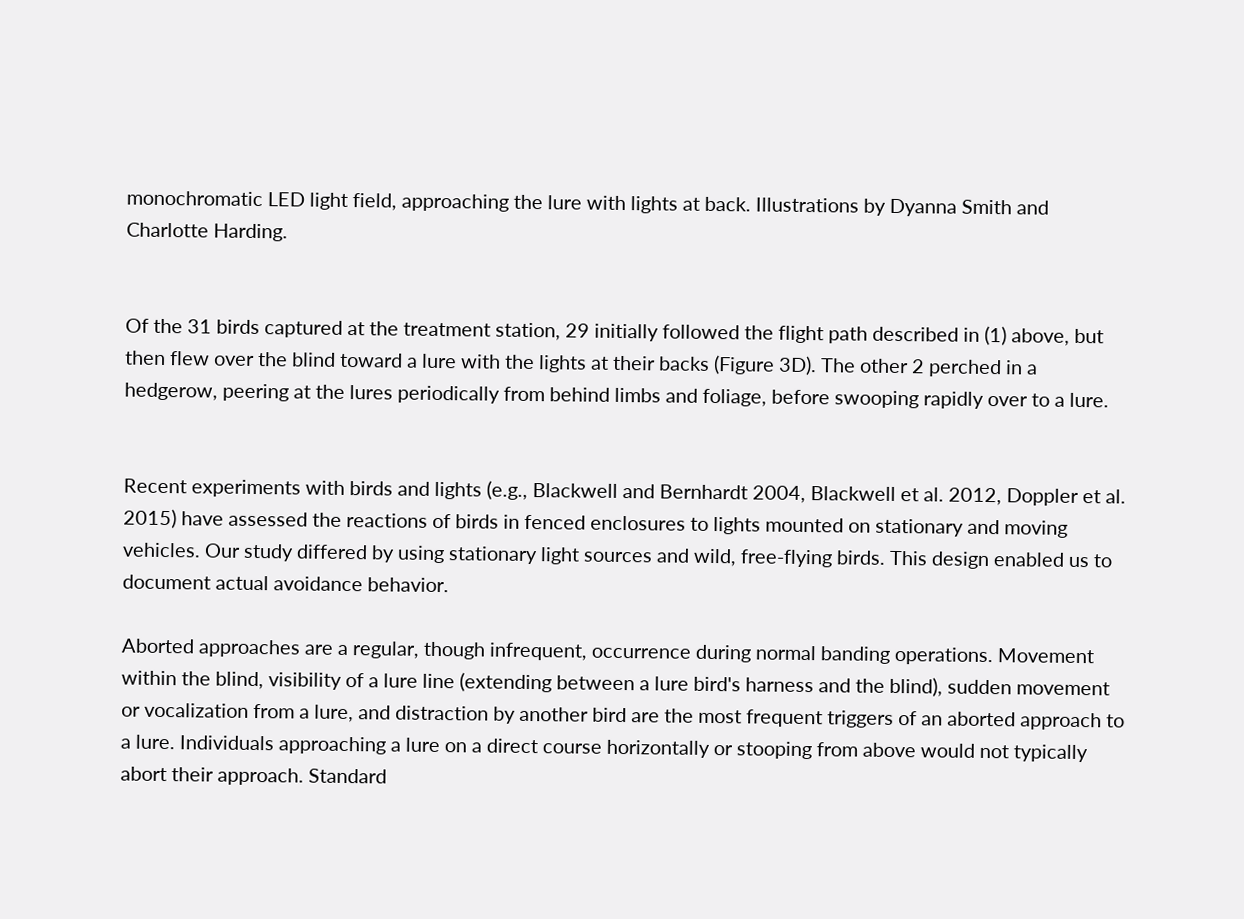monochromatic LED light field, approaching the lure with lights at back. Illustrations by Dyanna Smith and Charlotte Harding.


Of the 31 birds captured at the treatment station, 29 initially followed the flight path described in (1) above, but then flew over the blind toward a lure with the lights at their backs (Figure 3D). The other 2 perched in a hedgerow, peering at the lures periodically from behind limbs and foliage, before swooping rapidly over to a lure.


Recent experiments with birds and lights (e.g., Blackwell and Bernhardt 2004, Blackwell et al. 2012, Doppler et al. 2015) have assessed the reactions of birds in fenced enclosures to lights mounted on stationary and moving vehicles. Our study differed by using stationary light sources and wild, free-flying birds. This design enabled us to document actual avoidance behavior.

Aborted approaches are a regular, though infrequent, occurrence during normal banding operations. Movement within the blind, visibility of a lure line (extending between a lure bird's harness and the blind), sudden movement or vocalization from a lure, and distraction by another bird are the most frequent triggers of an aborted approach to a lure. Individuals approaching a lure on a direct course horizontally or stooping from above would not typically abort their approach. Standard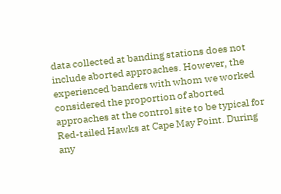data collected at banding stations does not include aborted approaches. However, the experienced banders with whom we worked considered the proportion of aborted approaches at the control site to be typical for Red-tailed Hawks at Cape May Point. During any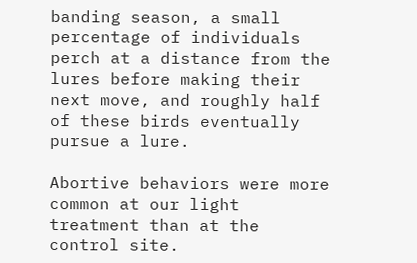banding season, a small percentage of individuals perch at a distance from the lures before making their next move, and roughly half of these birds eventually pursue a lure.

Abortive behaviors were more common at our light treatment than at the control site.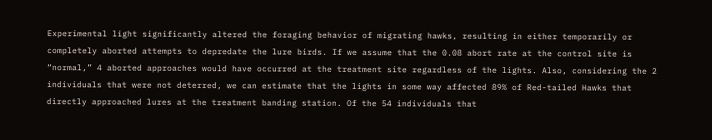Experimental light significantly altered the foraging behavior of migrating hawks, resulting in either temporarily or completely aborted attempts to depredate the lure birds. If we assume that the 0.08 abort rate at the control site is “normal,” 4 aborted approaches would have occurred at the treatment site regardless of the lights. Also, considering the 2 individuals that were not deterred, we can estimate that the lights in some way affected 89% of Red-tailed Hawks that directly approached lures at the treatment banding station. Of the 54 individuals that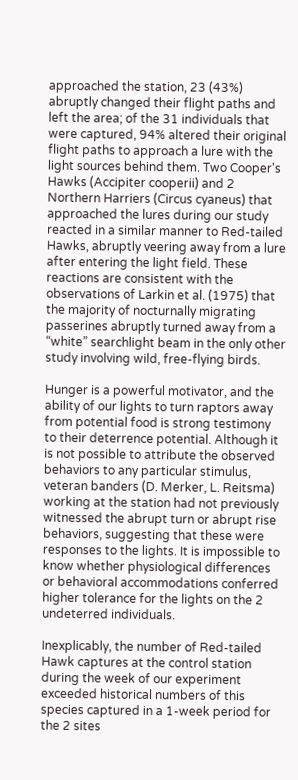approached the station, 23 (43%) abruptly changed their flight paths and left the area; of the 31 individuals that were captured, 94% altered their original flight paths to approach a lure with the light sources behind them. Two Cooper's Hawks (Accipiter cooperii) and 2 Northern Harriers (Circus cyaneus) that approached the lures during our study reacted in a similar manner to Red-tailed Hawks, abruptly veering away from a lure after entering the light field. These reactions are consistent with the observations of Larkin et al. (1975) that the majority of nocturnally migrating passerines abruptly turned away from a “white” searchlight beam in the only other study involving wild, free-flying birds.

Hunger is a powerful motivator, and the ability of our lights to turn raptors away from potential food is strong testimony to their deterrence potential. Although it is not possible to attribute the observed behaviors to any particular stimulus, veteran banders (D. Merker, L. Reitsma) working at the station had not previously witnessed the abrupt turn or abrupt rise behaviors, suggesting that these were responses to the lights. It is impossible to know whether physiological differences or behavioral accommodations conferred higher tolerance for the lights on the 2 undeterred individuals.

Inexplicably, the number of Red-tailed Hawk captures at the control station during the week of our experiment exceeded historical numbers of this species captured in a 1-week period for the 2 sites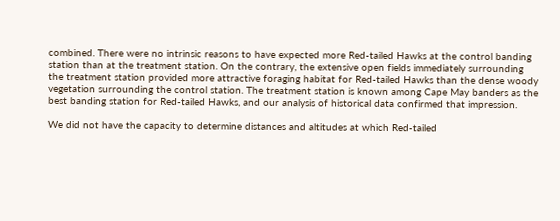combined. There were no intrinsic reasons to have expected more Red-tailed Hawks at the control banding station than at the treatment station. On the contrary, the extensive open fields immediately surrounding the treatment station provided more attractive foraging habitat for Red-tailed Hawks than the dense woody vegetation surrounding the control station. The treatment station is known among Cape May banders as the best banding station for Red-tailed Hawks, and our analysis of historical data confirmed that impression.

We did not have the capacity to determine distances and altitudes at which Red-tailed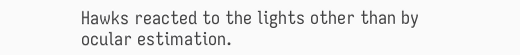Hawks reacted to the lights other than by ocular estimation.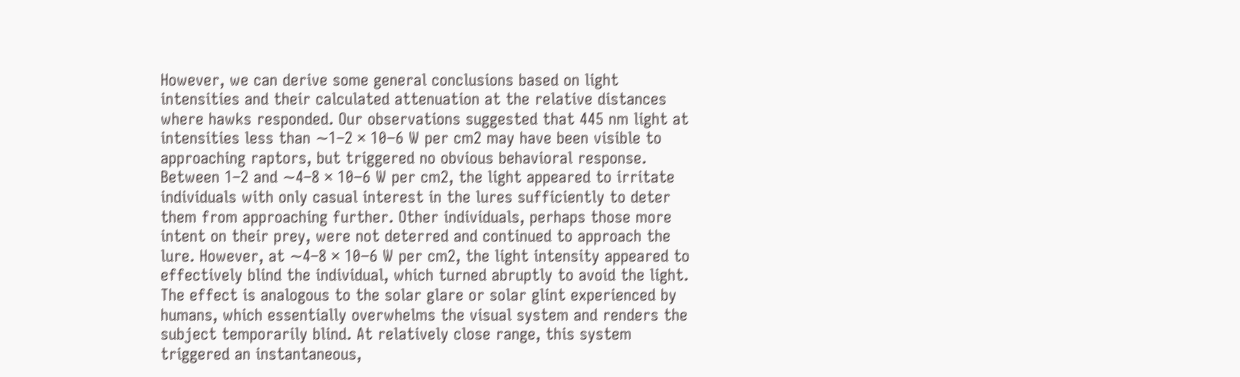However, we can derive some general conclusions based on light intensities and their calculated attenuation at the relative distances where hawks responded. Our observations suggested that 445 nm light at intensities less than ∼1–2 × 10−6 W per cm2 may have been visible to approaching raptors, but triggered no obvious behavioral response. Between 1–2 and ∼4–8 × 10−6 W per cm2, the light appeared to irritate individuals with only casual interest in the lures sufficiently to deter them from approaching further. Other individuals, perhaps those more intent on their prey, were not deterred and continued to approach the lure. However, at ∼4–8 × 10−6 W per cm2, the light intensity appeared to effectively blind the individual, which turned abruptly to avoid the light. The effect is analogous to the solar glare or solar glint experienced by humans, which essentially overwhelms the visual system and renders the subject temporarily blind. At relatively close range, this system triggered an instantaneous,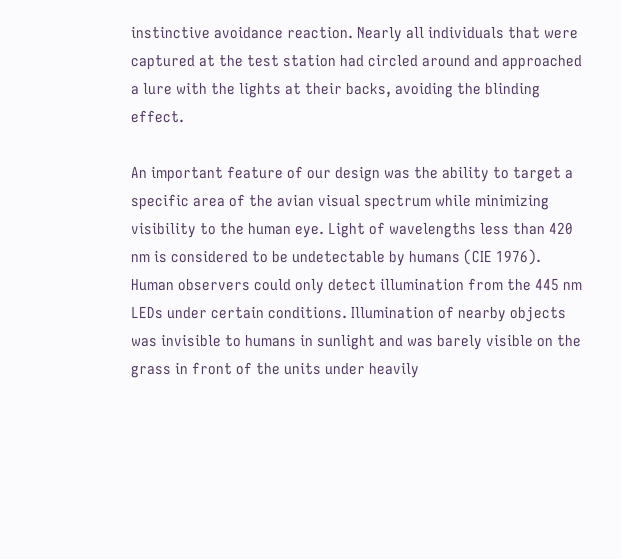instinctive avoidance reaction. Nearly all individuals that were captured at the test station had circled around and approached a lure with the lights at their backs, avoiding the blinding effect.

An important feature of our design was the ability to target a specific area of the avian visual spectrum while minimizing visibility to the human eye. Light of wavelengths less than 420 nm is considered to be undetectable by humans (CIE 1976). Human observers could only detect illumination from the 445 nm LEDs under certain conditions. Illumination of nearby objects was invisible to humans in sunlight and was barely visible on the grass in front of the units under heavily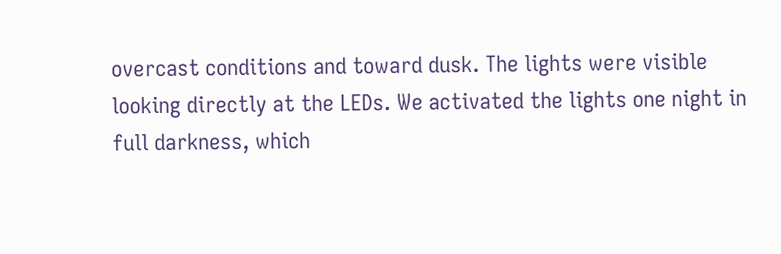overcast conditions and toward dusk. The lights were visible looking directly at the LEDs. We activated the lights one night in full darkness, which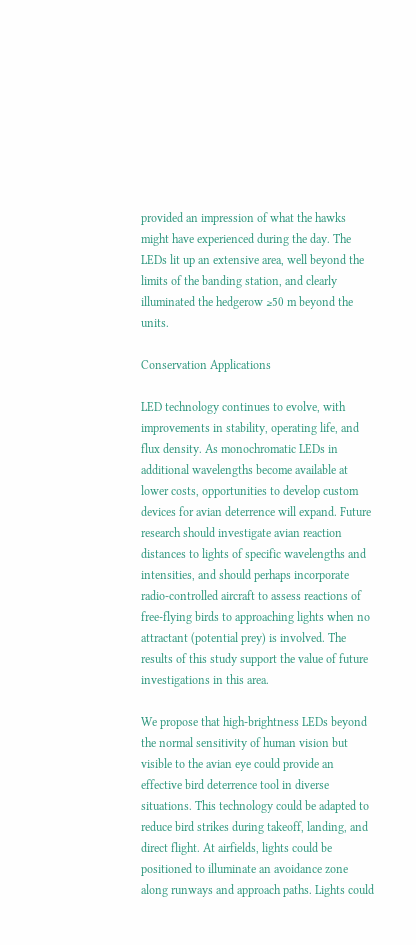provided an impression of what the hawks might have experienced during the day. The LEDs lit up an extensive area, well beyond the limits of the banding station, and clearly illuminated the hedgerow ≥50 m beyond the units.

Conservation Applications

LED technology continues to evolve, with improvements in stability, operating life, and flux density. As monochromatic LEDs in additional wavelengths become available at lower costs, opportunities to develop custom devices for avian deterrence will expand. Future research should investigate avian reaction distances to lights of specific wavelengths and intensities, and should perhaps incorporate radio-controlled aircraft to assess reactions of free-flying birds to approaching lights when no attractant (potential prey) is involved. The results of this study support the value of future investigations in this area.

We propose that high-brightness LEDs beyond the normal sensitivity of human vision but visible to the avian eye could provide an effective bird deterrence tool in diverse situations. This technology could be adapted to reduce bird strikes during takeoff, landing, and direct flight. At airfields, lights could be positioned to illuminate an avoidance zone along runways and approach paths. Lights could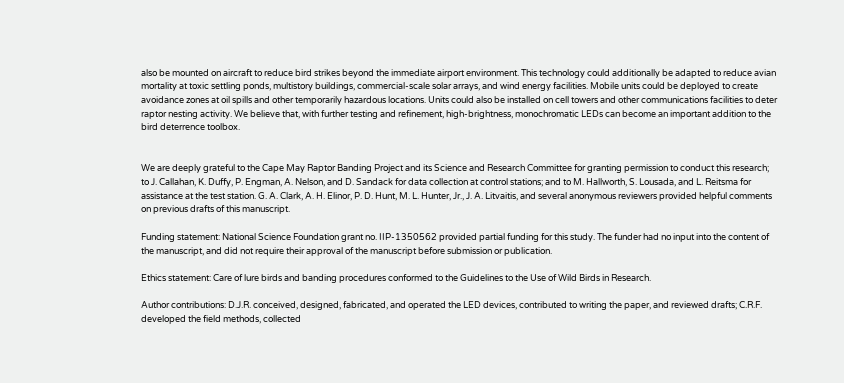also be mounted on aircraft to reduce bird strikes beyond the immediate airport environment. This technology could additionally be adapted to reduce avian mortality at toxic settling ponds, multistory buildings, commercial-scale solar arrays, and wind energy facilities. Mobile units could be deployed to create avoidance zones at oil spills and other temporarily hazardous locations. Units could also be installed on cell towers and other communications facilities to deter raptor nesting activity. We believe that, with further testing and refinement, high-brightness, monochromatic LEDs can become an important addition to the bird deterrence toolbox.


We are deeply grateful to the Cape May Raptor Banding Project and its Science and Research Committee for granting permission to conduct this research; to J. Callahan, K. Duffy, P. Engman, A. Nelson, and D. Sandack for data collection at control stations; and to M. Hallworth, S. Lousada, and L. Reitsma for assistance at the test station. G. A. Clark, A. H. Elinor, P. D. Hunt, M. L. Hunter, Jr., J. A. Litvaitis, and several anonymous reviewers provided helpful comments on previous drafts of this manuscript.

Funding statement: National Science Foundation grant no. IIP-1350562 provided partial funding for this study. The funder had no input into the content of the manuscript, and did not require their approval of the manuscript before submission or publication.

Ethics statement: Care of lure birds and banding procedures conformed to the Guidelines to the Use of Wild Birds in Research.

Author contributions: D.J.R. conceived, designed, fabricated, and operated the LED devices, contributed to writing the paper, and reviewed drafts; C.R.F. developed the field methods, collected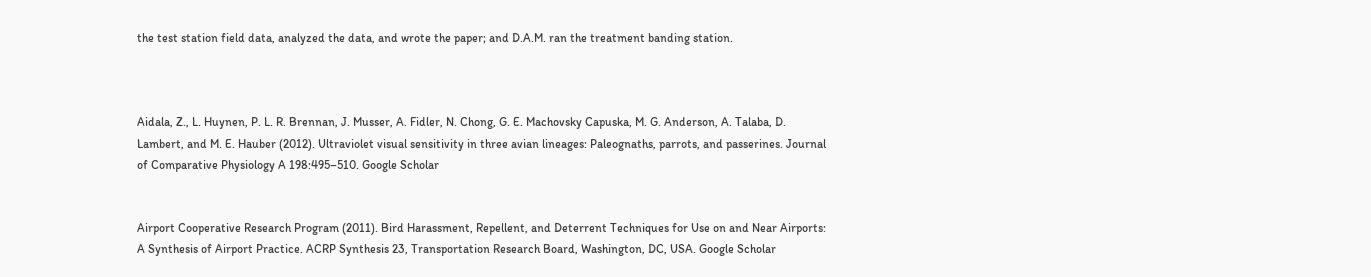the test station field data, analyzed the data, and wrote the paper; and D.A.M. ran the treatment banding station.



Aidala, Z., L. Huynen, P. L. R. Brennan, J. Musser, A. Fidler, N. Chong, G. E. Machovsky Capuska, M. G. Anderson, A. Talaba, D. Lambert, and M. E. Hauber (2012). Ultraviolet visual sensitivity in three avian lineages: Paleognaths, parrots, and passerines. Journal of Comparative Physiology A 198:495–510. Google Scholar


Airport Cooperative Research Program (2011). Bird Harassment, Repellent, and Deterrent Techniques for Use on and Near Airports: A Synthesis of Airport Practice. ACRP Synthesis 23, Transportation Research Board, Washington, DC, USA. Google Scholar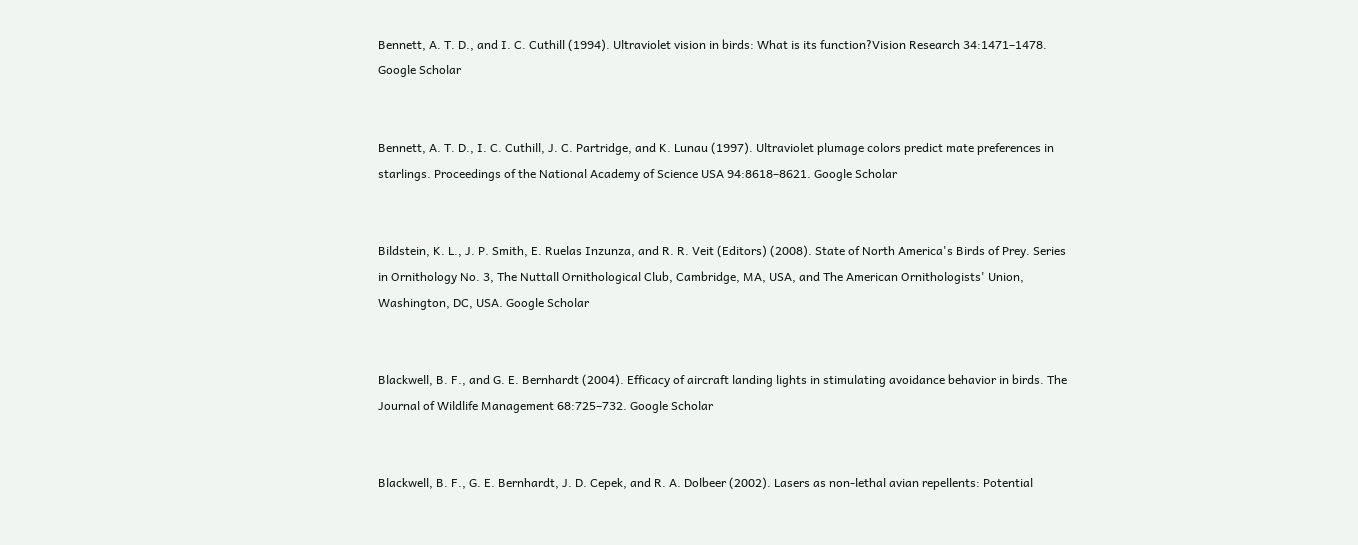Bennett, A. T. D., and I. C. Cuthill (1994). Ultraviolet vision in birds: What is its function?Vision Research 34:1471–1478. Google Scholar


Bennett, A. T. D., I. C. Cuthill, J. C. Partridge, and K. Lunau (1997). Ultraviolet plumage colors predict mate preferences in starlings. Proceedings of the National Academy of Science USA 94:8618–8621. Google Scholar


Bildstein, K. L., J. P. Smith, E. Ruelas Inzunza, and R. R. Veit (Editors) (2008). State of North America's Birds of Prey. Series in Ornithology No. 3, The Nuttall Ornithological Club, Cambridge, MA, USA, and The American Ornithologists' Union, Washington, DC, USA. Google Scholar


Blackwell, B. F., and G. E. Bernhardt (2004). Efficacy of aircraft landing lights in stimulating avoidance behavior in birds. The Journal of Wildlife Management 68:725–732. Google Scholar


Blackwell, B. F., G. E. Bernhardt, J. D. Cepek, and R. A. Dolbeer (2002). Lasers as non-lethal avian repellents: Potential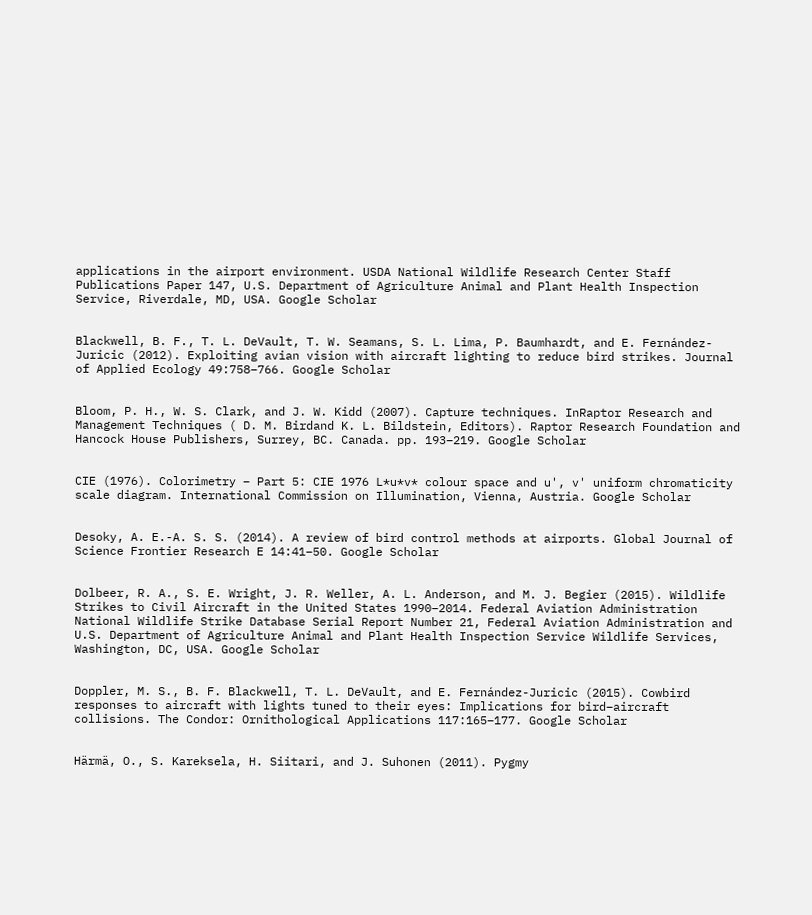applications in the airport environment. USDA National Wildlife Research Center Staff Publications Paper 147, U.S. Department of Agriculture Animal and Plant Health Inspection Service, Riverdale, MD, USA. Google Scholar


Blackwell, B. F., T. L. DeVault, T. W. Seamans, S. L. Lima, P. Baumhardt, and E. Fernández-Juricic (2012). Exploiting avian vision with aircraft lighting to reduce bird strikes. Journal of Applied Ecology 49:758–766. Google Scholar


Bloom, P. H., W. S. Clark, and J. W. Kidd (2007). Capture techniques. InRaptor Research and Management Techniques ( D. M. Birdand K. L. Bildstein, Editors). Raptor Research Foundation and Hancock House Publishers, Surrey, BC. Canada. pp. 193–219. Google Scholar


CIE (1976). Colorimetry – Part 5: CIE 1976 L*u*v* colour space and u', v' uniform chromaticity scale diagram. International Commission on Illumination, Vienna, Austria. Google Scholar


Desoky, A. E.-A. S. S. (2014). A review of bird control methods at airports. Global Journal of Science Frontier Research E 14:41–50. Google Scholar


Dolbeer, R. A., S. E. Wright, J. R. Weller, A. L. Anderson, and M. J. Begier (2015). Wildlife Strikes to Civil Aircraft in the United States 1990–2014. Federal Aviation Administration National Wildlife Strike Database Serial Report Number 21, Federal Aviation Administration and U.S. Department of Agriculture Animal and Plant Health Inspection Service Wildlife Services, Washington, DC, USA. Google Scholar


Doppler, M. S., B. F. Blackwell, T. L. DeVault, and E. Fernández-Juricic (2015). Cowbird responses to aircraft with lights tuned to their eyes: Implications for bird–aircraft collisions. The Condor: Ornithological Applications 117:165–177. Google Scholar


Härmä, O., S. Kareksela, H. Siitari, and J. Suhonen (2011). Pygmy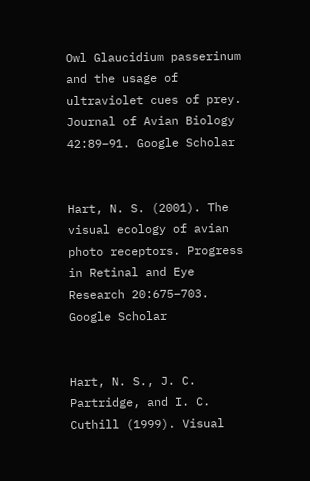Owl Glaucidium passerinum and the usage of ultraviolet cues of prey. Journal of Avian Biology 42:89–91. Google Scholar


Hart, N. S. (2001). The visual ecology of avian photo receptors. Progress in Retinal and Eye Research 20:675–703. Google Scholar


Hart, N. S., J. C. Partridge, and I. C. Cuthill (1999). Visual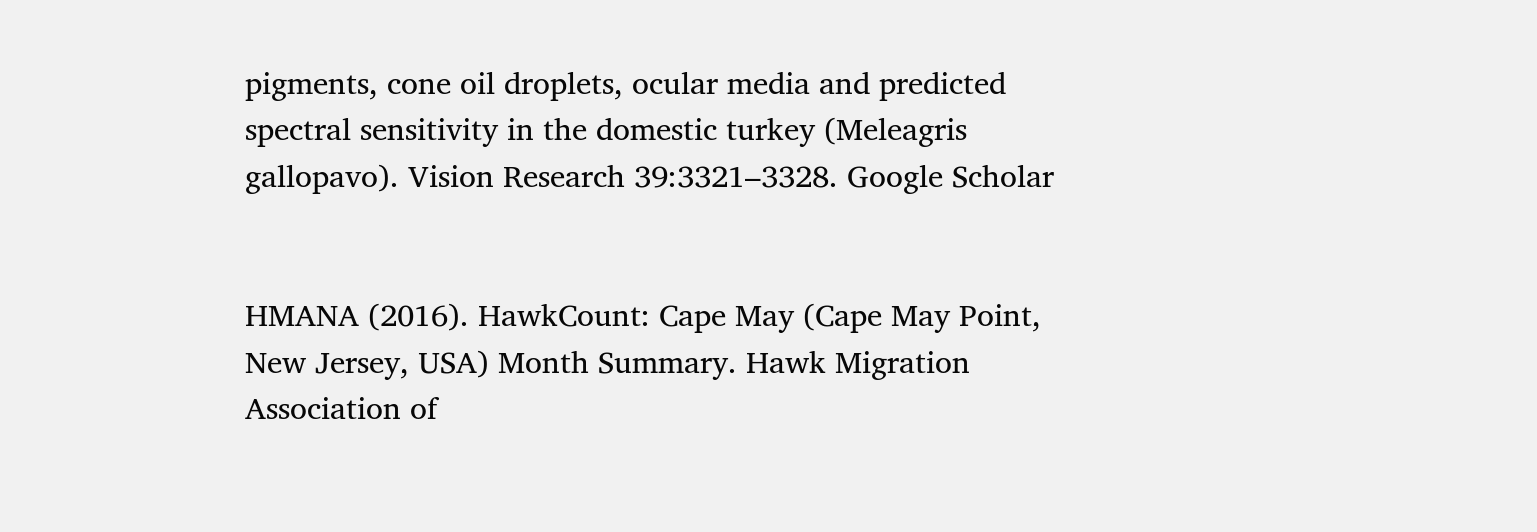pigments, cone oil droplets, ocular media and predicted spectral sensitivity in the domestic turkey (Meleagris gallopavo). Vision Research 39:3321–3328. Google Scholar


HMANA (2016). HawkCount: Cape May (Cape May Point, New Jersey, USA) Month Summary. Hawk Migration Association of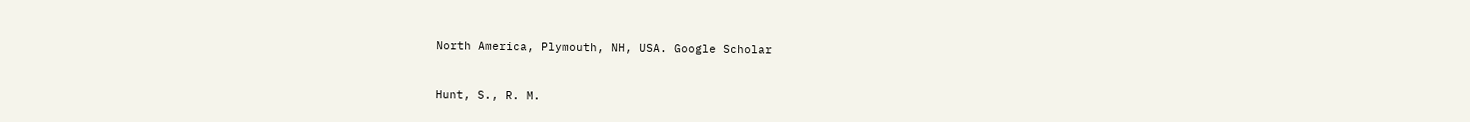North America, Plymouth, NH, USA. Google Scholar


Hunt, S., R. M.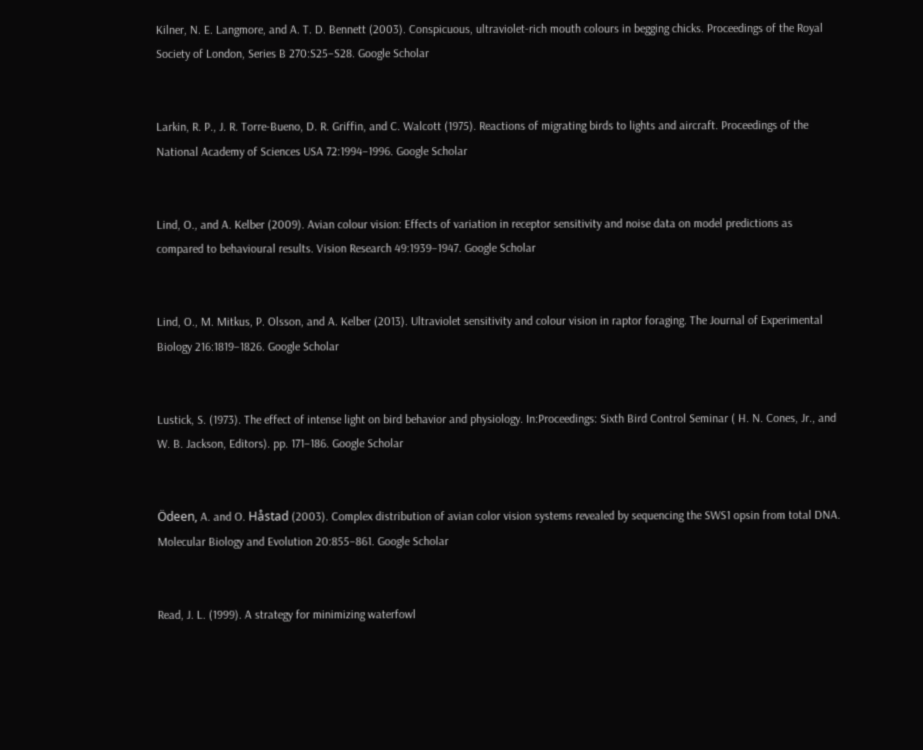Kilner, N. E. Langmore, and A. T. D. Bennett (2003). Conspicuous, ultraviolet-rich mouth colours in begging chicks. Proceedings of the Royal Society of London, Series B 270:S25–S28. Google Scholar


Larkin, R. P., J. R. Torre-Bueno, D. R. Griffin, and C. Walcott (1975). Reactions of migrating birds to lights and aircraft. Proceedings of the National Academy of Sciences USA 72:1994–1996. Google Scholar


Lind, O., and A. Kelber (2009). Avian colour vision: Effects of variation in receptor sensitivity and noise data on model predictions as compared to behavioural results. Vision Research 49:1939–1947. Google Scholar


Lind, O., M. Mitkus, P. Olsson, and A. Kelber (2013). Ultraviolet sensitivity and colour vision in raptor foraging. The Journal of Experimental Biology 216:1819–1826. Google Scholar


Lustick, S. (1973). The effect of intense light on bird behavior and physiology. In:Proceedings: Sixth Bird Control Seminar ( H. N. Cones, Jr., and W. B. Jackson, Editors). pp. 171–186. Google Scholar


Ödeen, A. and O. Håstad (2003). Complex distribution of avian color vision systems revealed by sequencing the SWS1 opsin from total DNA. Molecular Biology and Evolution 20:855–861. Google Scholar


Read, J. L. (1999). A strategy for minimizing waterfowl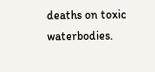deaths on toxic waterbodies.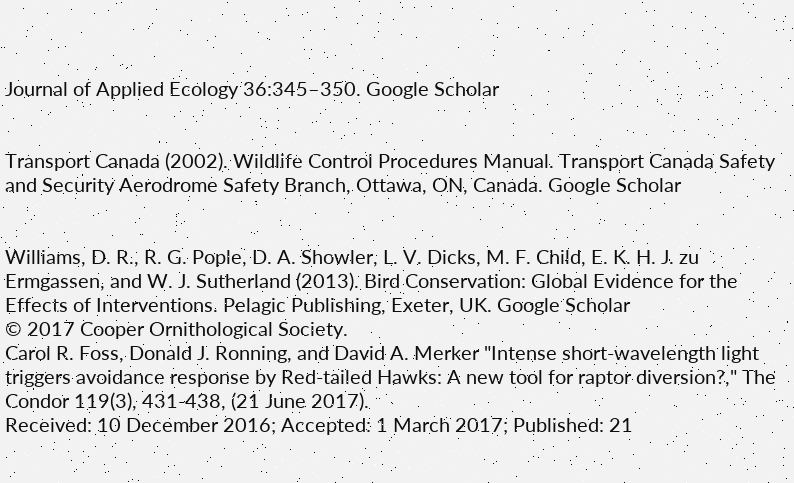Journal of Applied Ecology 36:345–350. Google Scholar


Transport Canada (2002). Wildlife Control Procedures Manual. Transport Canada Safety and Security Aerodrome Safety Branch, Ottawa, ON, Canada. Google Scholar


Williams, D. R., R. G. Pople, D. A. Showler, L. V. Dicks, M. F. Child, E. K. H. J. zu Ermgassen, and W. J. Sutherland (2013). Bird Conservation: Global Evidence for the Effects of Interventions. Pelagic Publishing, Exeter, UK. Google Scholar
© 2017 Cooper Ornithological Society.
Carol R. Foss, Donald J. Ronning, and David A. Merker "Intense short-wavelength light triggers avoidance response by Red-tailed Hawks: A new tool for raptor diversion?," The Condor 119(3), 431-438, (21 June 2017).
Received: 10 December 2016; Accepted: 1 March 2017; Published: 21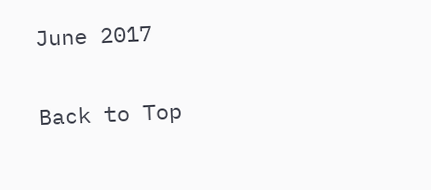June 2017

Back to Top